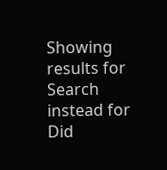Showing results for
Search instead for
Did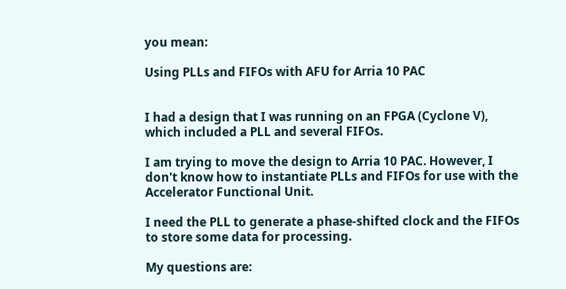you mean:

Using PLLs and FIFOs with AFU for Arria 10 PAC


I had a design that I was running on an FPGA (Cyclone V), which included a PLL and several FIFOs.

I am trying to move the design to Arria 10 PAC. However, I don't know how to instantiate PLLs and FIFOs for use with the Accelerator Functional Unit.

I need the PLL to generate a phase-shifted clock and the FIFOs to store some data for processing.

My questions are: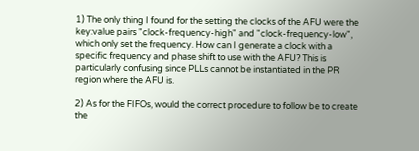1) The only thing I found for the setting the clocks of the AFU were the key:value pairs "clock-frequency-high" and "clock-frequency-low", which only set the frequency. How can I generate a clock with a specific frequency and phase shift to use with the AFU? This is particularly confusing since PLLs cannot be instantiated in the PR region where the AFU is.

2) As for the FIFOs, would the correct procedure to follow be to create the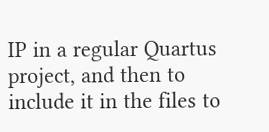IP in a regular Quartus project, and then to include it in the files to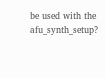be used with the afu_synth_setup?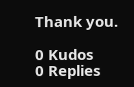Thank you.

0 Kudos
0 Replies